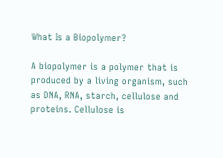What Is a Biopolymer?

A biopolymer is a polymer that is produced by a living organism, such as DNA, RNA, starch, cellulose and proteins. Cellulose is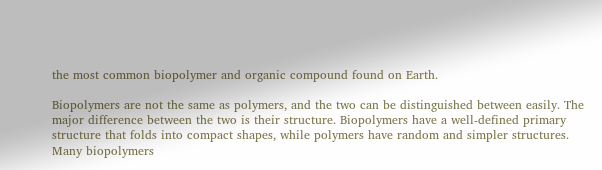the most common biopolymer and organic compound found on Earth.

Biopolymers are not the same as polymers, and the two can be distinguished between easily. The major difference between the two is their structure. Biopolymers have a well-defined primary structure that folds into compact shapes, while polymers have random and simpler structures. Many biopolymers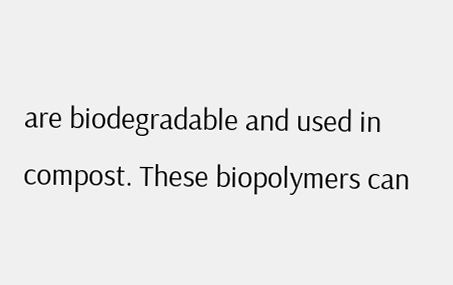are biodegradable and used in compost. These biopolymers can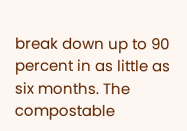break down up to 90 percent in as little as six months. The compostable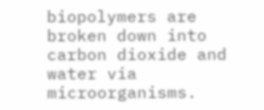biopolymers are broken down into carbon dioxide and water via microorganisms.